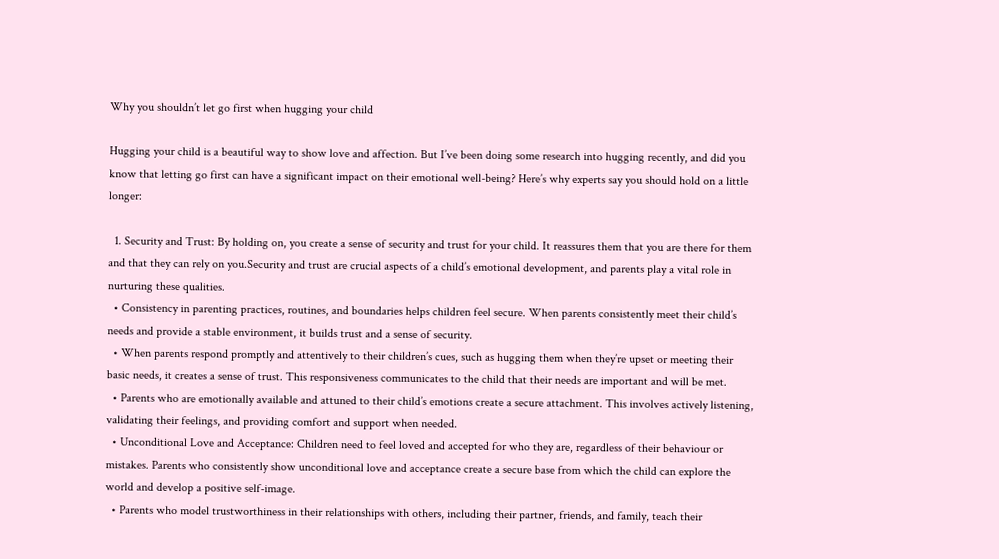Why you shouldn’t let go first when hugging your child

Hugging your child is a beautiful way to show love and affection. But I’ve been doing some research into hugging recently, and did you know that letting go first can have a significant impact on their emotional well-being? Here’s why experts say you should hold on a little longer:

  1. Security and Trust: By holding on, you create a sense of security and trust for your child. It reassures them that you are there for them and that they can rely on you.Security and trust are crucial aspects of a child’s emotional development, and parents play a vital role in nurturing these qualities.
  • Consistency in parenting practices, routines, and boundaries helps children feel secure. When parents consistently meet their child’s needs and provide a stable environment, it builds trust and a sense of security.
  • When parents respond promptly and attentively to their children’s cues, such as hugging them when they’re upset or meeting their basic needs, it creates a sense of trust. This responsiveness communicates to the child that their needs are important and will be met.
  • Parents who are emotionally available and attuned to their child’s emotions create a secure attachment. This involves actively listening, validating their feelings, and providing comfort and support when needed.
  • Unconditional Love and Acceptance: Children need to feel loved and accepted for who they are, regardless of their behaviour or mistakes. Parents who consistently show unconditional love and acceptance create a secure base from which the child can explore the world and develop a positive self-image.
  • Parents who model trustworthiness in their relationships with others, including their partner, friends, and family, teach their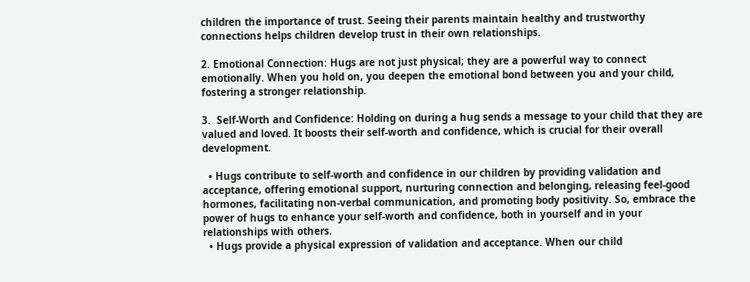children the importance of trust. Seeing their parents maintain healthy and trustworthy connections helps children develop trust in their own relationships.

2. Emotional Connection: Hugs are not just physical; they are a powerful way to connect emotionally. When you hold on, you deepen the emotional bond between you and your child, fostering a stronger relationship.

3.  Self-Worth and Confidence: Holding on during a hug sends a message to your child that they are valued and loved. It boosts their self-worth and confidence, which is crucial for their overall development.

  • Hugs contribute to self-worth and confidence in our children by providing validation and acceptance, offering emotional support, nurturing connection and belonging, releasing feel-good hormones, facilitating non-verbal communication, and promoting body positivity. So, embrace the power of hugs to enhance your self-worth and confidence, both in yourself and in your relationships with others.
  • Hugs provide a physical expression of validation and acceptance. When our child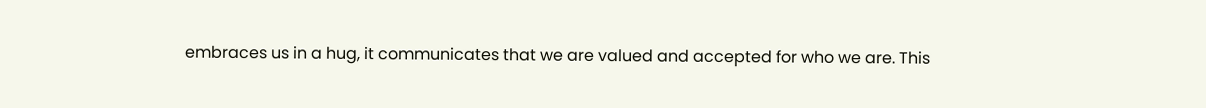embraces us in a hug, it communicates that we are valued and accepted for who we are. This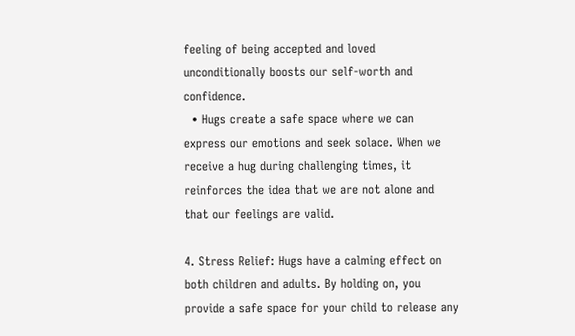feeling of being accepted and loved unconditionally boosts our self-worth and confidence.
  • Hugs create a safe space where we can express our emotions and seek solace. When we receive a hug during challenging times, it reinforces the idea that we are not alone and that our feelings are valid.

4. Stress Relief: Hugs have a calming effect on both children and adults. By holding on, you provide a safe space for your child to release any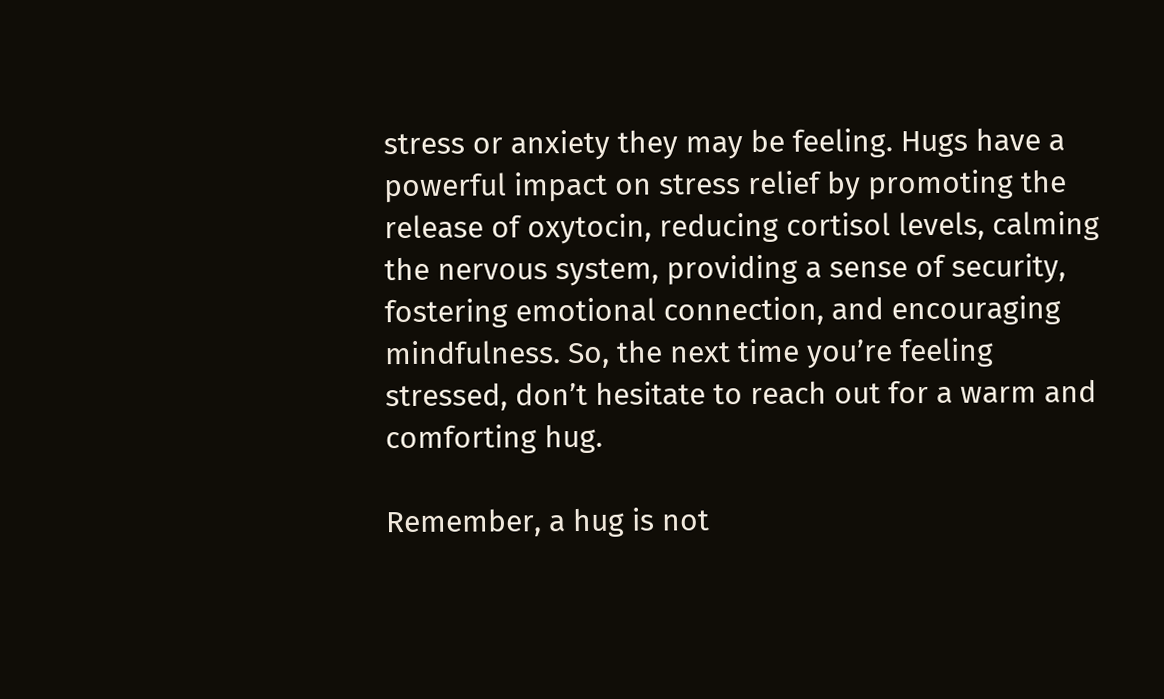stress or anxiety they may be feeling. Hugs have a powerful impact on stress relief by promoting the release of oxytocin, reducing cortisol levels, calming the nervous system, providing a sense of security, fostering emotional connection, and encouraging mindfulness. So, the next time you’re feeling stressed, don’t hesitate to reach out for a warm and comforting hug.

Remember, a hug is not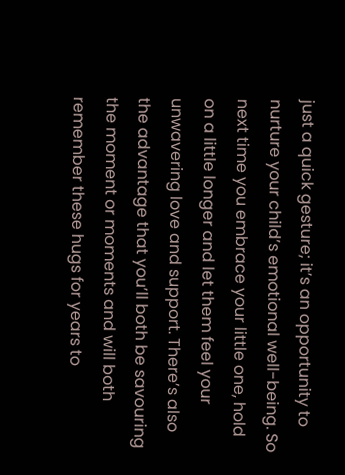just a quick gesture; it’s an opportunity to nurture your child’s emotional well-being. So next time you embrace your little one, hold on a little longer and let them feel your unwavering love and support. There’s also the advantage that you’ll both be savouring the moment or moments and will both remember these hugs for years to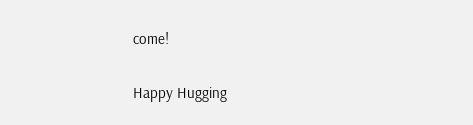come!

Happy Hugging